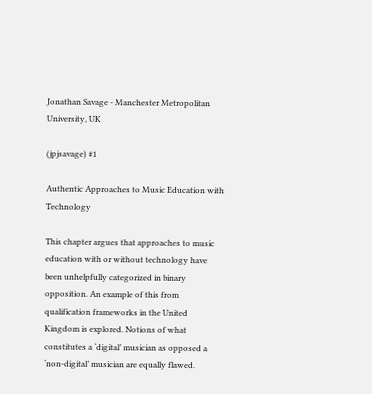Jonathan Savage - Manchester Metropolitan University, UK

(jpjsavage) #1

Authentic Approaches to Music Education with Technology

This chapter argues that approaches to music education with or without technology have been unhelpfully categorized in binary opposition. An example of this from qualification frameworks in the United Kingdom is explored. Notions of what constitutes a ‘digital’ musician as opposed a ‘non-digital’ musician are equally flawed.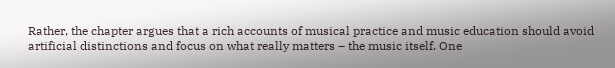Rather, the chapter argues that a rich accounts of musical practice and music education should avoid artificial distinctions and focus on what really matters – the music itself. One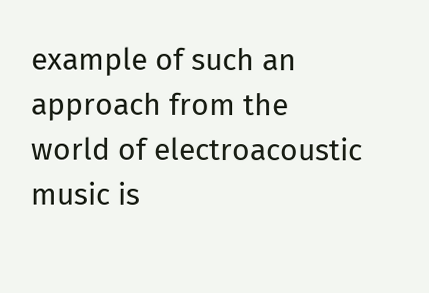example of such an approach from the world of electroacoustic music is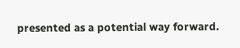presented as a potential way forward.